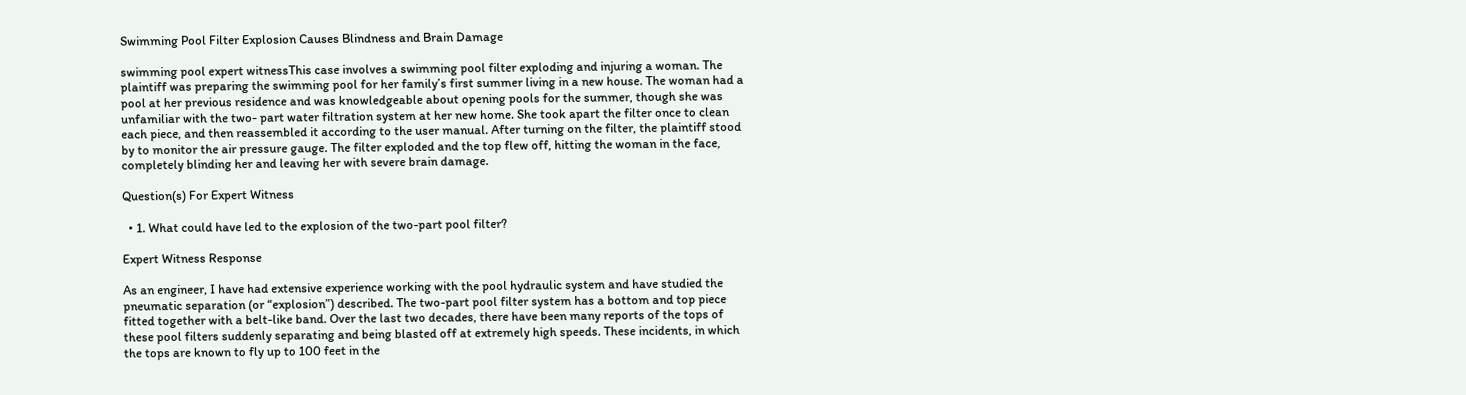Swimming Pool Filter Explosion Causes Blindness and Brain Damage

swimming pool expert witnessThis case involves a swimming pool filter exploding and injuring a woman. The plaintiff was preparing the swimming pool for her family’s first summer living in a new house. The woman had a pool at her previous residence and was knowledgeable about opening pools for the summer, though she was unfamiliar with the two- part water filtration system at her new home. She took apart the filter once to clean each piece, and then reassembled it according to the user manual. After turning on the filter, the plaintiff stood by to monitor the air pressure gauge. The filter exploded and the top flew off, hitting the woman in the face, completely blinding her and leaving her with severe brain damage.

Question(s) For Expert Witness

  • 1. What could have led to the explosion of the two-part pool filter?

Expert Witness Response

As an engineer, I have had extensive experience working with the pool hydraulic system and have studied the pneumatic separation (or “explosion”) described. The two-part pool filter system has a bottom and top piece fitted together with a belt-like band. Over the last two decades, there have been many reports of the tops of these pool filters suddenly separating and being blasted off at extremely high speeds. These incidents, in which the tops are known to fly up to 100 feet in the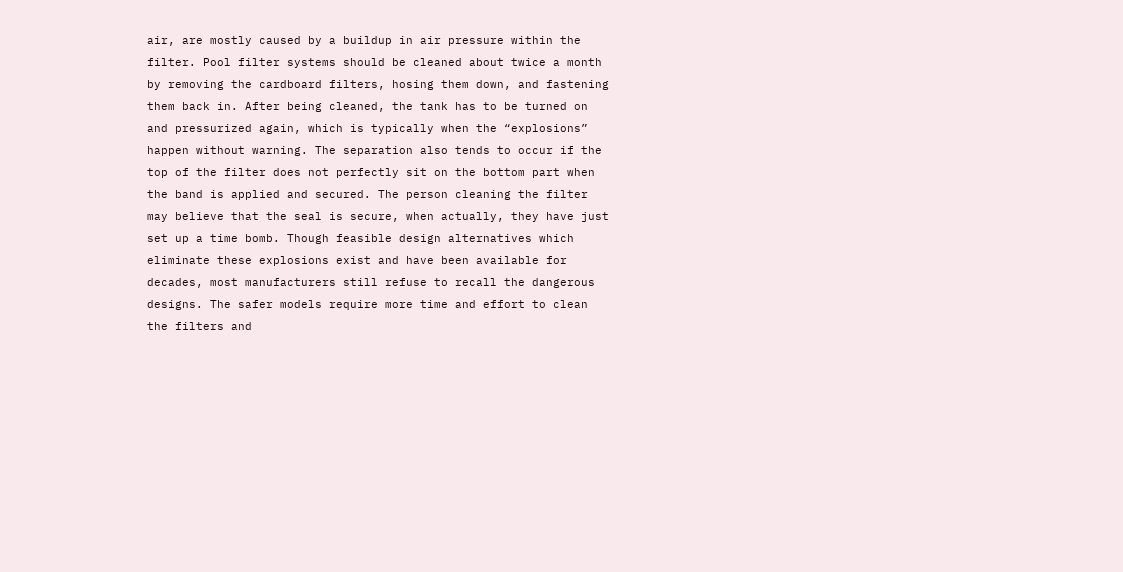air, are mostly caused by a buildup in air pressure within the filter. Pool filter systems should be cleaned about twice a month by removing the cardboard filters, hosing them down, and fastening them back in. After being cleaned, the tank has to be turned on and pressurized again, which is typically when the “explosions” happen without warning. The separation also tends to occur if the top of the filter does not perfectly sit on the bottom part when the band is applied and secured. The person cleaning the filter may believe that the seal is secure, when actually, they have just set up a time bomb. Though feasible design alternatives which eliminate these explosions exist and have been available for decades, most manufacturers still refuse to recall the dangerous designs. The safer models require more time and effort to clean the filters and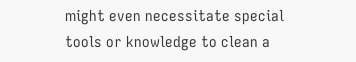might even necessitate special tools or knowledge to clean a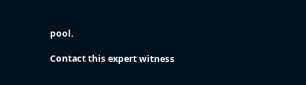pool.

Contact this expert witness